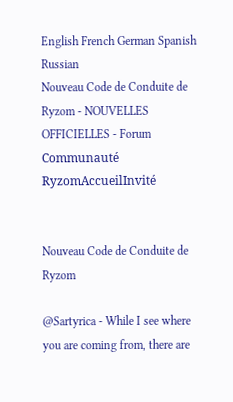English French German Spanish Russian
Nouveau Code de Conduite de Ryzom - NOUVELLES OFFICIELLES - Forum Communauté RyzomAccueilInvité


Nouveau Code de Conduite de Ryzom

@Sartyrica - While I see where you are coming from, there are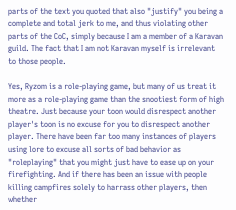parts of the text you quoted that also "justify" you being a complete and total jerk to me, and thus violating other parts of the CoC, simply because I am a member of a Karavan guild. The fact that I am not Karavan myself is irrelevant to those people.

Yes, Ryzom is a role-playing game, but many of us treat it more as a role-playing game than the snootiest form of high theatre. Just because your toon would disrespect another player's toon is no excuse for you to disrespect another player. There have been far too many instances of players using lore to excuse all sorts of bad behavior as "roleplaying" that you might just have to ease up on your firefighting. And if there has been an issue with people killing campfires solely to harrass other players, then whether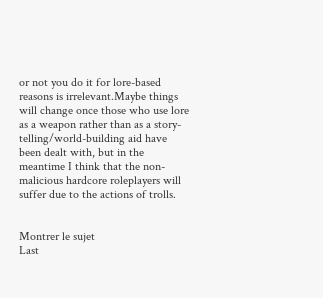or not you do it for lore-based reasons is irrelevant.Maybe things will change once those who use lore as a weapon rather than as a story-telling/world-building aid have been dealt with, but in the meantime I think that the non-malicious hardcore roleplayers will suffer due to the actions of trolls.


Montrer le sujet
Last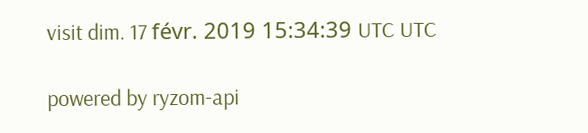visit dim. 17 févr. 2019 15:34:39 UTC UTC

powered by ryzom-api